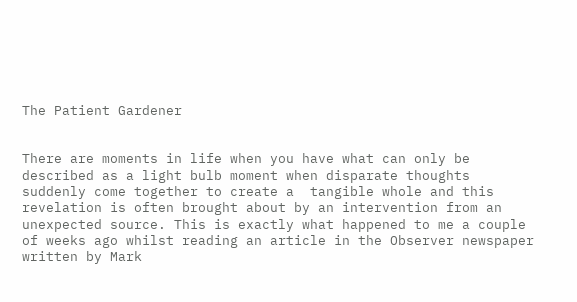The Patient Gardener


There are moments in life when you have what can only be described as a light bulb moment when disparate thoughts suddenly come together to create a  tangible whole and this revelation is often brought about by an intervention from an unexpected source. This is exactly what happened to me a couple of weeks ago whilst reading an article in the Observer newspaper written by Mark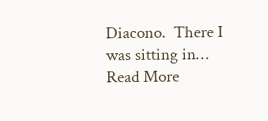Diacono.  There I was sitting in… Read More